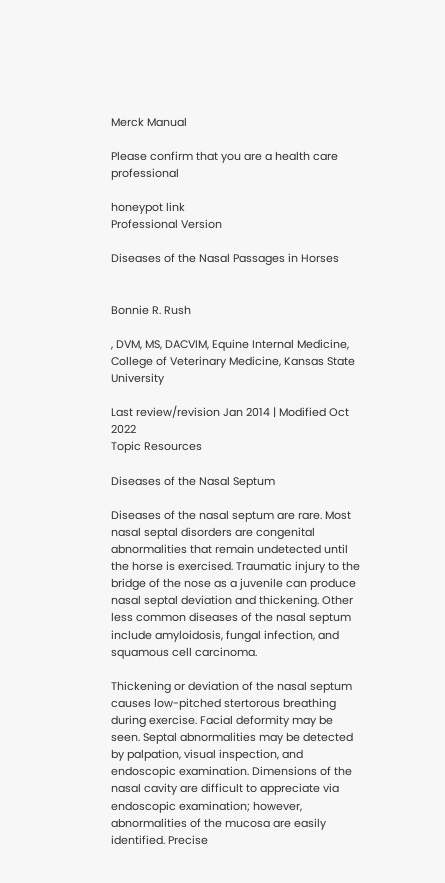Merck Manual

Please confirm that you are a health care professional

honeypot link
Professional Version

Diseases of the Nasal Passages in Horses


Bonnie R. Rush

, DVM, MS, DACVIM, Equine Internal Medicine, College of Veterinary Medicine, Kansas State University

Last review/revision Jan 2014 | Modified Oct 2022
Topic Resources

Diseases of the Nasal Septum

Diseases of the nasal septum are rare. Most nasal septal disorders are congenital abnormalities that remain undetected until the horse is exercised. Traumatic injury to the bridge of the nose as a juvenile can produce nasal septal deviation and thickening. Other less common diseases of the nasal septum include amyloidosis, fungal infection, and squamous cell carcinoma.

Thickening or deviation of the nasal septum causes low-pitched stertorous breathing during exercise. Facial deformity may be seen. Septal abnormalities may be detected by palpation, visual inspection, and endoscopic examination. Dimensions of the nasal cavity are difficult to appreciate via endoscopic examination; however, abnormalities of the mucosa are easily identified. Precise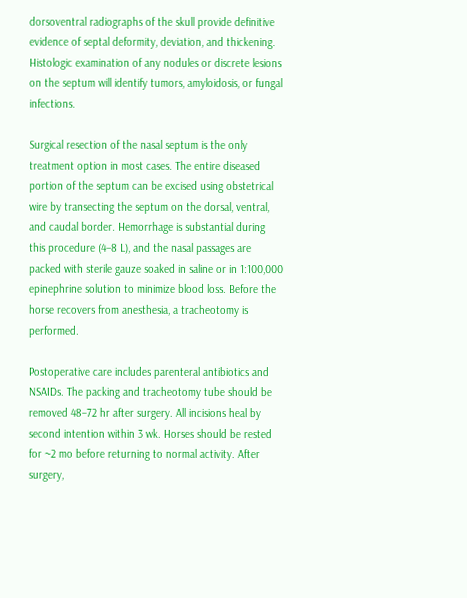dorsoventral radiographs of the skull provide definitive evidence of septal deformity, deviation, and thickening. Histologic examination of any nodules or discrete lesions on the septum will identify tumors, amyloidosis, or fungal infections.

Surgical resection of the nasal septum is the only treatment option in most cases. The entire diseased portion of the septum can be excised using obstetrical wire by transecting the septum on the dorsal, ventral, and caudal border. Hemorrhage is substantial during this procedure (4–8 L), and the nasal passages are packed with sterile gauze soaked in saline or in 1:100,000 epinephrine solution to minimize blood loss. Before the horse recovers from anesthesia, a tracheotomy is performed.

Postoperative care includes parenteral antibiotics and NSAIDs. The packing and tracheotomy tube should be removed 48–72 hr after surgery. All incisions heal by second intention within 3 wk. Horses should be rested for ~2 mo before returning to normal activity. After surgery,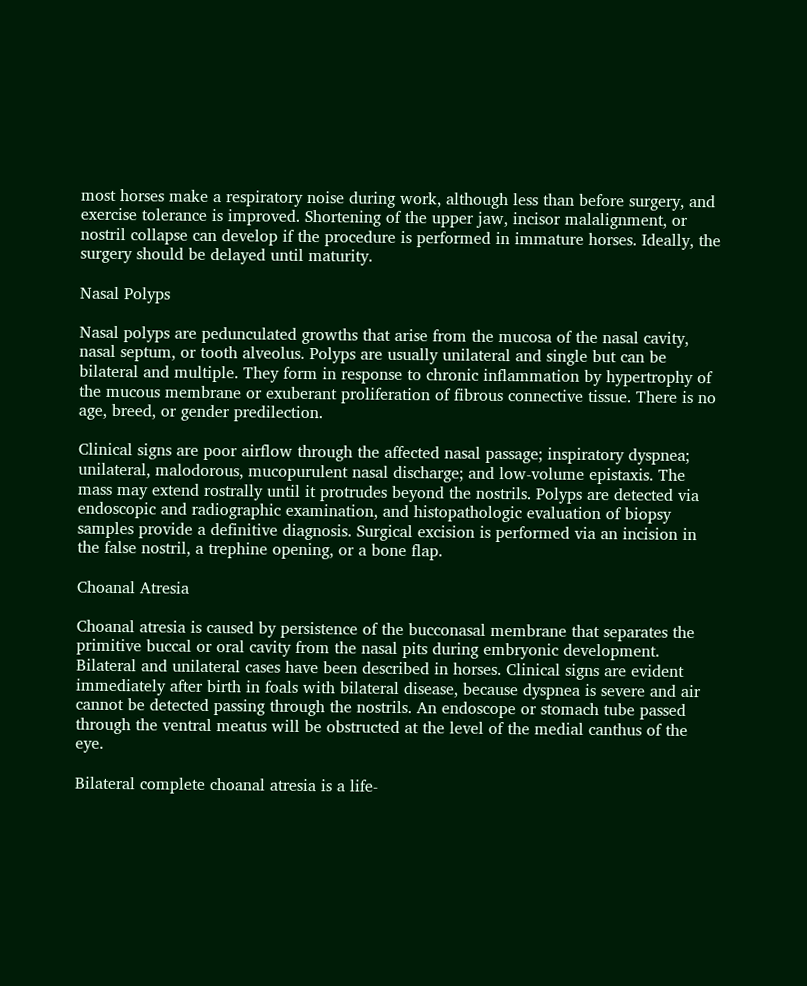most horses make a respiratory noise during work, although less than before surgery, and exercise tolerance is improved. Shortening of the upper jaw, incisor malalignment, or nostril collapse can develop if the procedure is performed in immature horses. Ideally, the surgery should be delayed until maturity.

Nasal Polyps

Nasal polyps are pedunculated growths that arise from the mucosa of the nasal cavity, nasal septum, or tooth alveolus. Polyps are usually unilateral and single but can be bilateral and multiple. They form in response to chronic inflammation by hypertrophy of the mucous membrane or exuberant proliferation of fibrous connective tissue. There is no age, breed, or gender predilection.

Clinical signs are poor airflow through the affected nasal passage; inspiratory dyspnea; unilateral, malodorous, mucopurulent nasal discharge; and low-volume epistaxis. The mass may extend rostrally until it protrudes beyond the nostrils. Polyps are detected via endoscopic and radiographic examination, and histopathologic evaluation of biopsy samples provide a definitive diagnosis. Surgical excision is performed via an incision in the false nostril, a trephine opening, or a bone flap.

Choanal Atresia

Choanal atresia is caused by persistence of the bucconasal membrane that separates the primitive buccal or oral cavity from the nasal pits during embryonic development. Bilateral and unilateral cases have been described in horses. Clinical signs are evident immediately after birth in foals with bilateral disease, because dyspnea is severe and air cannot be detected passing through the nostrils. An endoscope or stomach tube passed through the ventral meatus will be obstructed at the level of the medial canthus of the eye.

Bilateral complete choanal atresia is a life-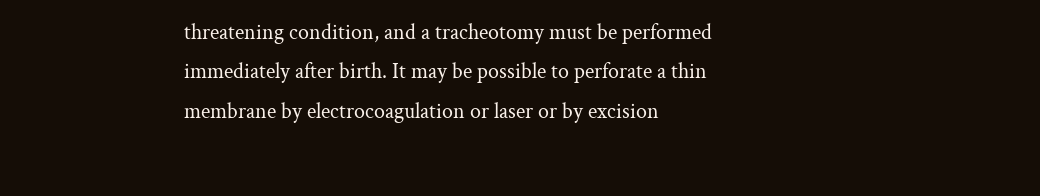threatening condition, and a tracheotomy must be performed immediately after birth. It may be possible to perforate a thin membrane by electrocoagulation or laser or by excision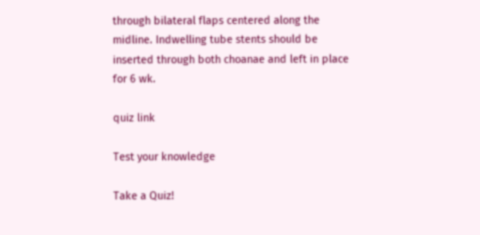through bilateral flaps centered along the midline. Indwelling tube stents should be inserted through both choanae and left in place for 6 wk.

quiz link

Test your knowledge

Take a Quiz!